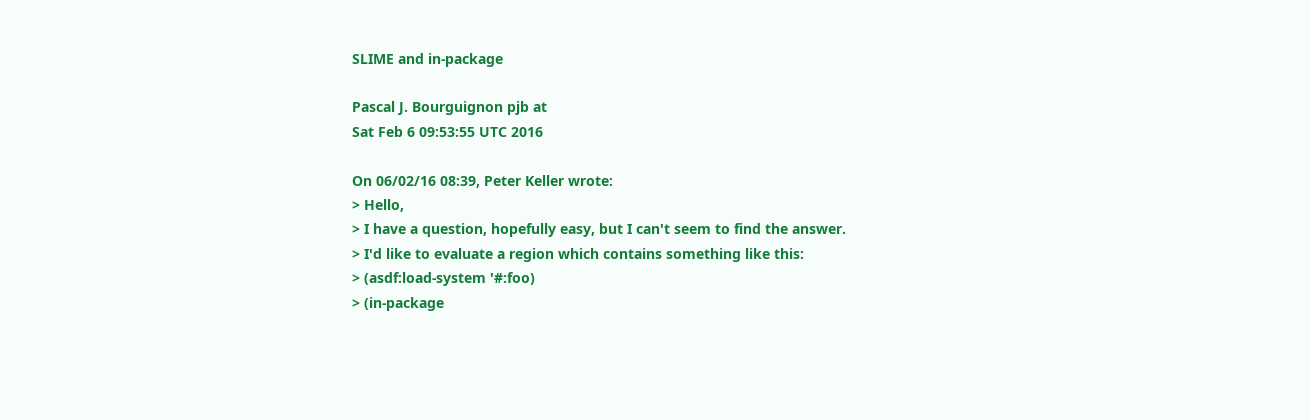SLIME and in-package

Pascal J. Bourguignon pjb at
Sat Feb 6 09:53:55 UTC 2016

On 06/02/16 08:39, Peter Keller wrote:
> Hello,
> I have a question, hopefully easy, but I can't seem to find the answer.
> I'd like to evaluate a region which contains something like this:
> (asdf:load-system '#:foo)
> (in-package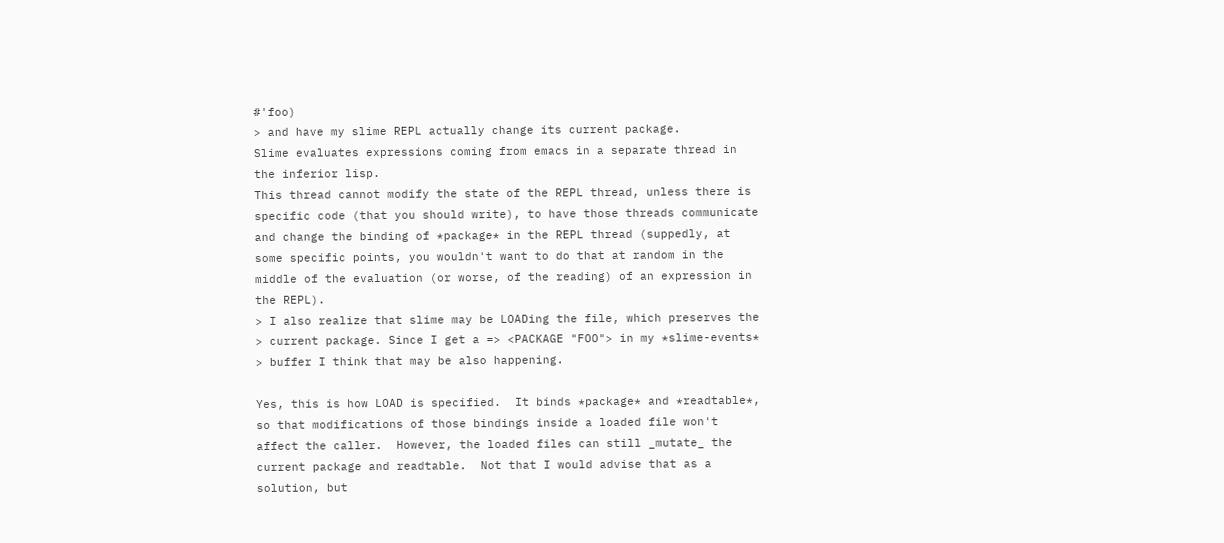#'foo)
> and have my slime REPL actually change its current package.
Slime evaluates expressions coming from emacs in a separate thread in
the inferior lisp.
This thread cannot modify the state of the REPL thread, unless there is
specific code (that you should write), to have those threads communicate
and change the binding of *package* in the REPL thread (suppedly, at
some specific points, you wouldn't want to do that at random in the
middle of the evaluation (or worse, of the reading) of an expression in
the REPL).
> I also realize that slime may be LOADing the file, which preserves the
> current package. Since I get a => <PACKAGE "FOO"> in my *slime-events*
> buffer I think that may be also happening.

Yes, this is how LOAD is specified.  It binds *package* and *readtable*,
so that modifications of those bindings inside a loaded file won't
affect the caller.  However, the loaded files can still _mutate_ the
current package and readtable.  Not that I would advise that as a
solution, but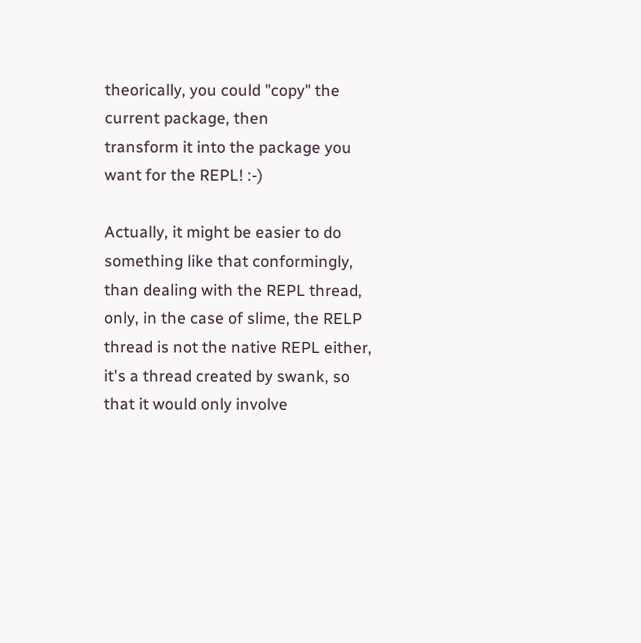theorically, you could "copy" the current package, then
transform it into the package you want for the REPL! :-)

Actually, it might be easier to do something like that conformingly,
than dealing with the REPL thread, only, in the case of slime, the RELP
thread is not the native REPL either, it's a thread created by swank, so
that it would only involve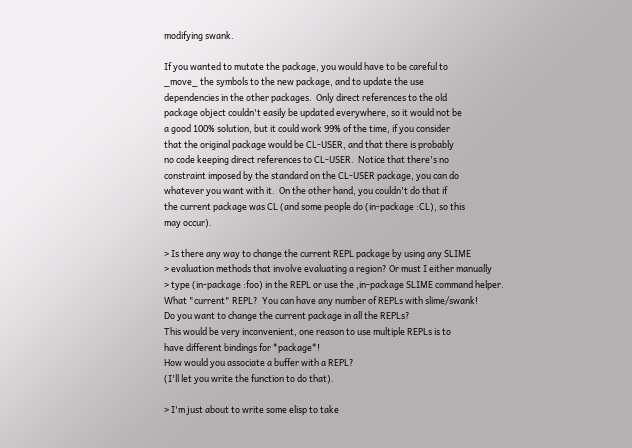modifying swank.

If you wanted to mutate the package, you would have to be careful to
_move_ the symbols to the new package, and to update the use
dependencies in the other packages.  Only direct references to the old
package object couldn't easily be updated everywhere, so it would not be
a good 100% solution, but it could work 99% of the time, if you consider
that the original package would be CL-USER, and that there is probably
no code keeping direct references to CL-USER.  Notice that there's no
constraint imposed by the standard on the CL-USER package, you can do
whatever you want with it.  On the other hand, you couldn't do that if
the current package was CL (and some people do (in-package :CL), so this
may occur).

> Is there any way to change the current REPL package by using any SLIME
> evaluation methods that involve evaluating a region? Or must I either manually
> type (in-package :foo) in the REPL or use the ,in-package SLIME command helper.
What "current" REPL?  You can have any number of REPLs with slime/swank!
Do you want to change the current package in all the REPLs?
This would be very inconvenient, one reason to use multiple REPLs is to
have different bindings for *package*!
How would you associate a buffer with a REPL?
(I'll let you write the function to do that).

> I'm just about to write some elisp to take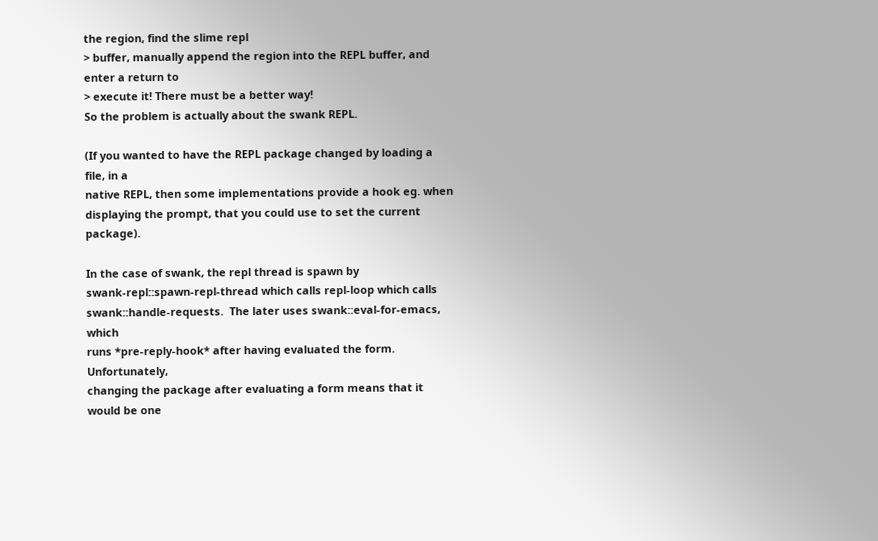the region, find the slime repl
> buffer, manually append the region into the REPL buffer, and enter a return to
> execute it! There must be a better way!
So the problem is actually about the swank REPL.

(If you wanted to have the REPL package changed by loading a file, in a
native REPL, then some implementations provide a hook eg. when
displaying the prompt, that you could use to set the current package).

In the case of swank, the repl thread is spawn by
swank-repl::spawn-repl-thread which calls repl-loop which calls
swank::handle-requests.  The later uses swank::eval-for-emacs, which
runs *pre-reply-hook* after having evaluated the form. Unfortunately,
changing the package after evaluating a form means that it would be one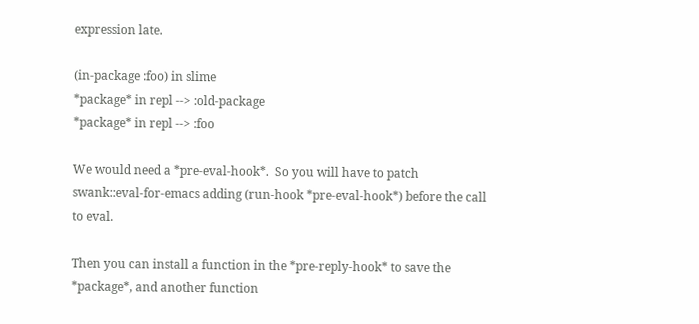expression late.

(in-package :foo) in slime
*package* in repl --> :old-package
*package* in repl --> :foo

We would need a *pre-eval-hook*.  So you will have to patch
swank::eval-for-emacs adding (run-hook *pre-eval-hook*) before the call
to eval.

Then you can install a function in the *pre-reply-hook* to save the
*package*, and another function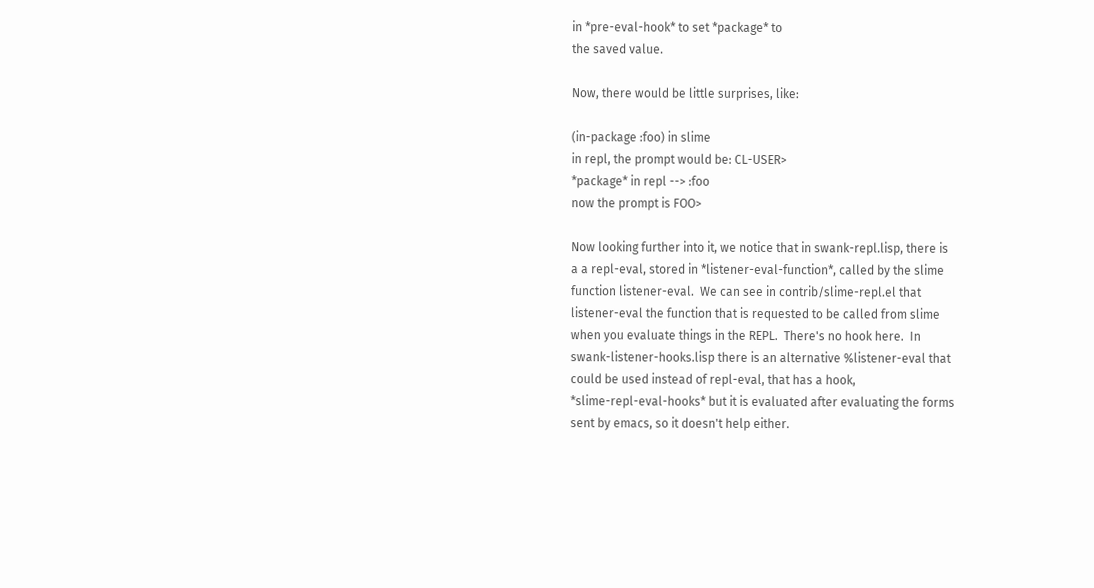in *pre-eval-hook* to set *package* to
the saved value.

Now, there would be little surprises, like:

(in-package :foo) in slime
in repl, the prompt would be: CL-USER>
*package* in repl --> :foo
now the prompt is FOO>

Now looking further into it, we notice that in swank-repl.lisp, there is
a a repl-eval, stored in *listener-eval-function*, called by the slime
function listener-eval.  We can see in contrib/slime-repl.el that
listener-eval the function that is requested to be called from slime
when you evaluate things in the REPL.  There's no hook here.  In
swank-listener-hooks.lisp there is an alternative %listener-eval that
could be used instead of repl-eval, that has a hook,
*slime-repl-eval-hooks* but it is evaluated after evaluating the forms
sent by emacs, so it doesn't help either.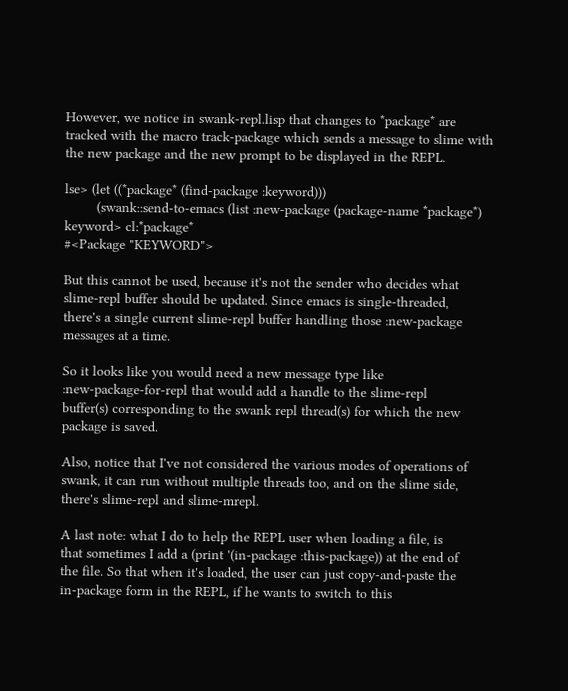However, we notice in swank-repl.lisp that changes to *package* are
tracked with the macro track-package which sends a message to slime with
the new package and the new prompt to be displayed in the REPL.

lse> (let ((*package* (find-package :keyword)))
        (swank::send-to-emacs (list :new-package (package-name *package*)
keyword> cl:*package*
#<Package "KEYWORD">

But this cannot be used, because it's not the sender who decides what
slime-repl buffer should be updated. Since emacs is single-threaded,
there's a single current slime-repl buffer handling those :new-package
messages at a time.

So it looks like you would need a new message type like
:new-package-for-repl that would add a handle to the slime-repl
buffer(s) corresponding to the swank repl thread(s) for which the new
package is saved.

Also, notice that I've not considered the various modes of operations of
swank, it can run without multiple threads too, and on the slime side,
there's slime-repl and slime-mrepl.

A last note: what I do to help the REPL user when loading a file, is
that sometimes I add a (print '(in-package :this-package)) at the end of
the file. So that when it's loaded, the user can just copy-and-paste the
in-package form in the REPL, if he wants to switch to this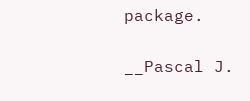package.

__Pascal J.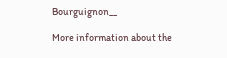Bourguignon__

More information about the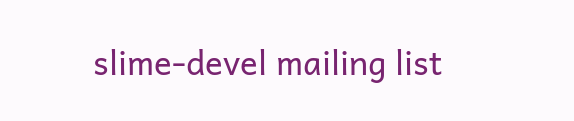slime-devel mailing list